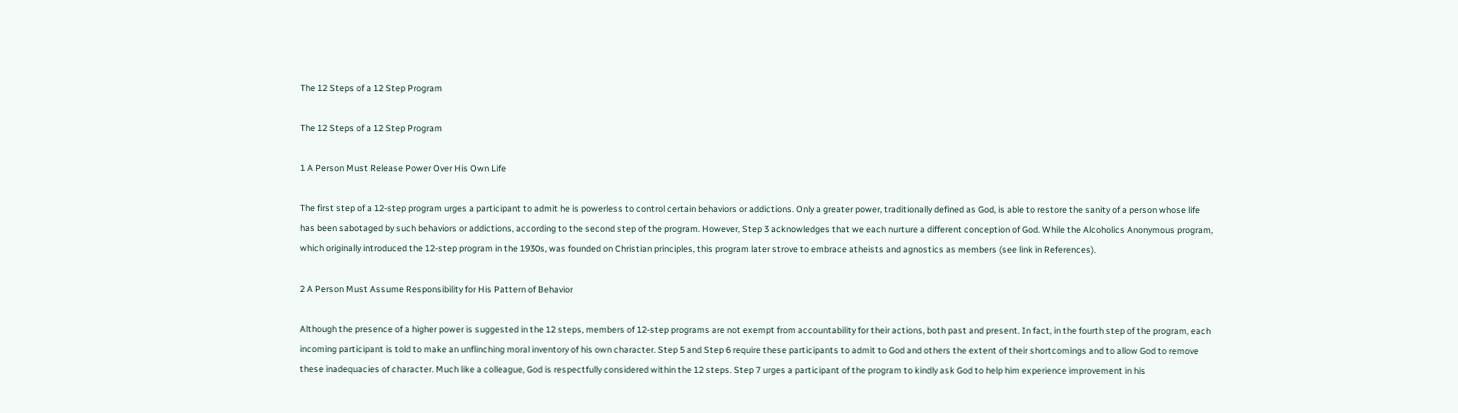The 12 Steps of a 12 Step Program

The 12 Steps of a 12 Step Program

1 A Person Must Release Power Over His Own Life

The first step of a 12-step program urges a participant to admit he is powerless to control certain behaviors or addictions. Only a greater power, traditionally defined as God, is able to restore the sanity of a person whose life has been sabotaged by such behaviors or addictions, according to the second step of the program. However, Step 3 acknowledges that we each nurture a different conception of God. While the Alcoholics Anonymous program, which originally introduced the 12-step program in the 1930s, was founded on Christian principles, this program later strove to embrace atheists and agnostics as members (see link in References).

2 A Person Must Assume Responsibility for His Pattern of Behavior

Although the presence of a higher power is suggested in the 12 steps, members of 12-step programs are not exempt from accountability for their actions, both past and present. In fact, in the fourth step of the program, each incoming participant is told to make an unflinching moral inventory of his own character. Step 5 and Step 6 require these participants to admit to God and others the extent of their shortcomings and to allow God to remove these inadequacies of character. Much like a colleague, God is respectfully considered within the 12 steps. Step 7 urges a participant of the program to kindly ask God to help him experience improvement in his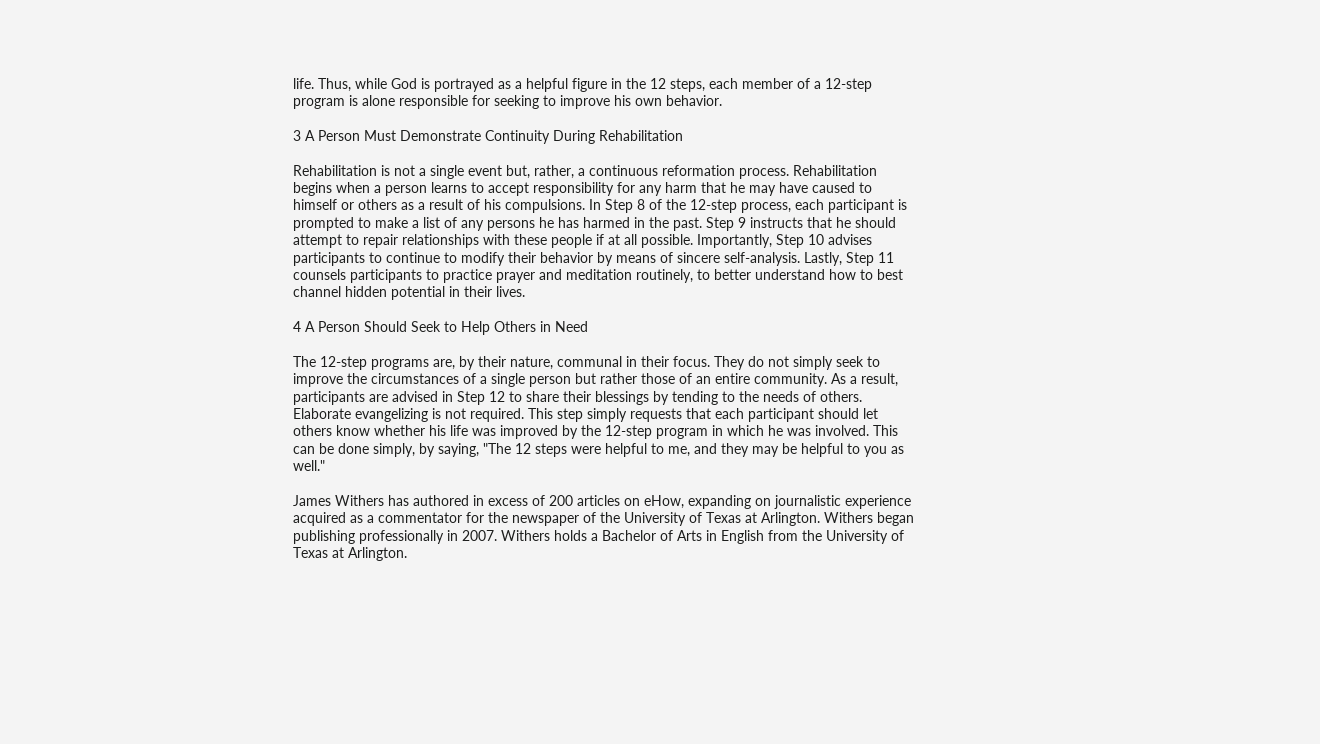life. Thus, while God is portrayed as a helpful figure in the 12 steps, each member of a 12-step program is alone responsible for seeking to improve his own behavior.

3 A Person Must Demonstrate Continuity During Rehabilitation

Rehabilitation is not a single event but, rather, a continuous reformation process. Rehabilitation begins when a person learns to accept responsibility for any harm that he may have caused to himself or others as a result of his compulsions. In Step 8 of the 12-step process, each participant is prompted to make a list of any persons he has harmed in the past. Step 9 instructs that he should attempt to repair relationships with these people if at all possible. Importantly, Step 10 advises participants to continue to modify their behavior by means of sincere self-analysis. Lastly, Step 11 counsels participants to practice prayer and meditation routinely, to better understand how to best channel hidden potential in their lives.

4 A Person Should Seek to Help Others in Need

The 12-step programs are, by their nature, communal in their focus. They do not simply seek to improve the circumstances of a single person but rather those of an entire community. As a result, participants are advised in Step 12 to share their blessings by tending to the needs of others. Elaborate evangelizing is not required. This step simply requests that each participant should let others know whether his life was improved by the 12-step program in which he was involved. This can be done simply, by saying, "The 12 steps were helpful to me, and they may be helpful to you as well."

James Withers has authored in excess of 200 articles on eHow, expanding on journalistic experience acquired as a commentator for the newspaper of the University of Texas at Arlington. Withers began publishing professionally in 2007. Withers holds a Bachelor of Arts in English from the University of Texas at Arlington.